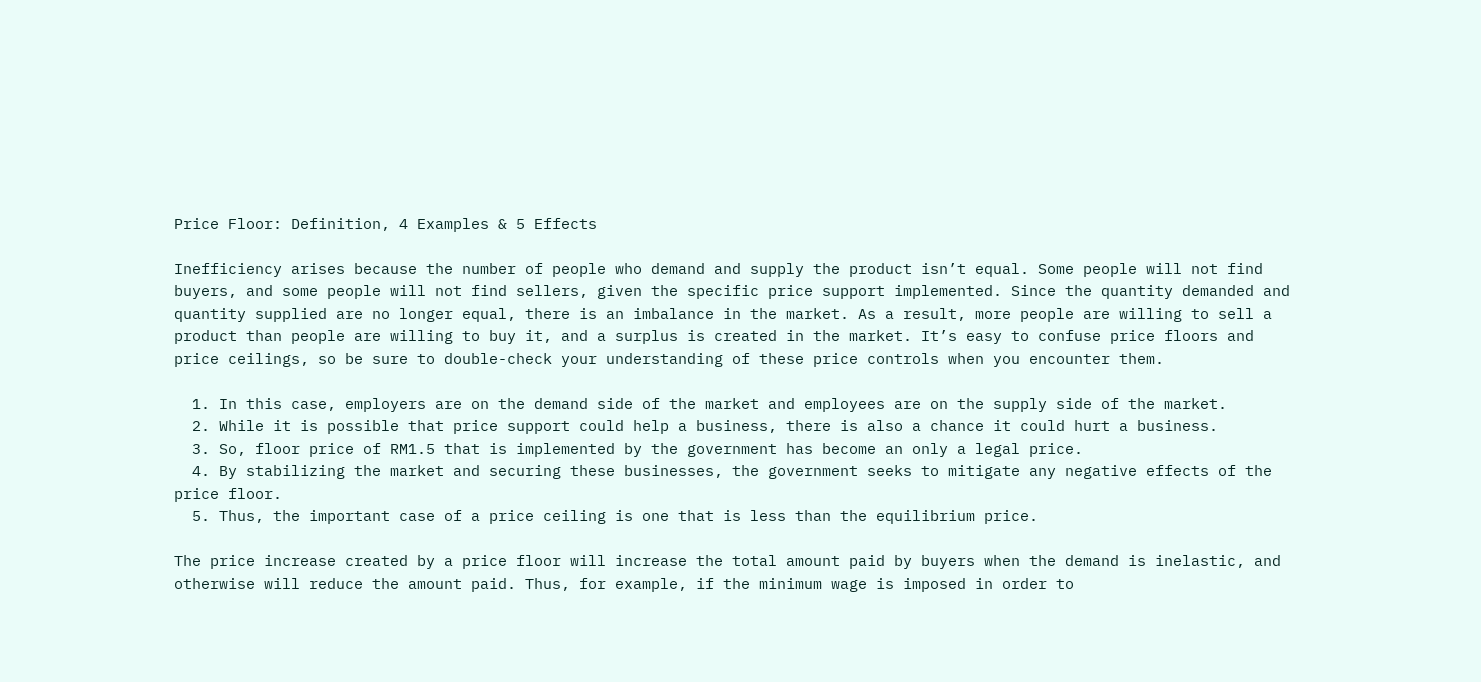Price Floor: Definition, 4 Examples & 5 Effects

Inefficiency arises because the number of people who demand and supply the product isn’t equal. Some people will not find buyers, and some people will not find sellers, given the specific price support implemented. Since the quantity demanded and quantity supplied are no longer equal, there is an imbalance in the market. As a result, more people are willing to sell a product than people are willing to buy it, and a surplus is created in the market. It’s easy to confuse price floors and price ceilings, so be sure to double-check your understanding of these price controls when you encounter them.

  1. In this case, employers are on the demand side of the market and employees are on the supply side of the market.
  2. While it is possible that price support could help a business, there is also a chance it could hurt a business.
  3. So, floor price of RM1.5 that is implemented by the government has become an only a legal price.
  4. By stabilizing the market and securing these businesses, the government seeks to mitigate any negative effects of the price floor.
  5. Thus, the important case of a price ceiling is one that is less than the equilibrium price.

The price increase created by a price floor will increase the total amount paid by buyers when the demand is inelastic, and otherwise will reduce the amount paid. Thus, for example, if the minimum wage is imposed in order to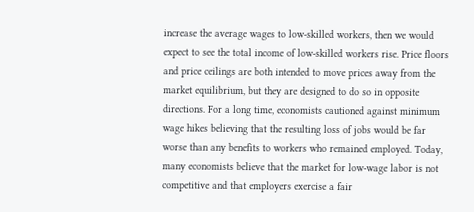increase the average wages to low-skilled workers, then we would expect to see the total income of low-skilled workers rise. Price floors and price ceilings are both intended to move prices away from the market equilibrium, but they are designed to do so in opposite directions. For a long time, economists cautioned against minimum wage hikes believing that the resulting loss of jobs would be far worse than any benefits to workers who remained employed. Today, many economists believe that the market for low-wage labor is not competitive and that employers exercise a fair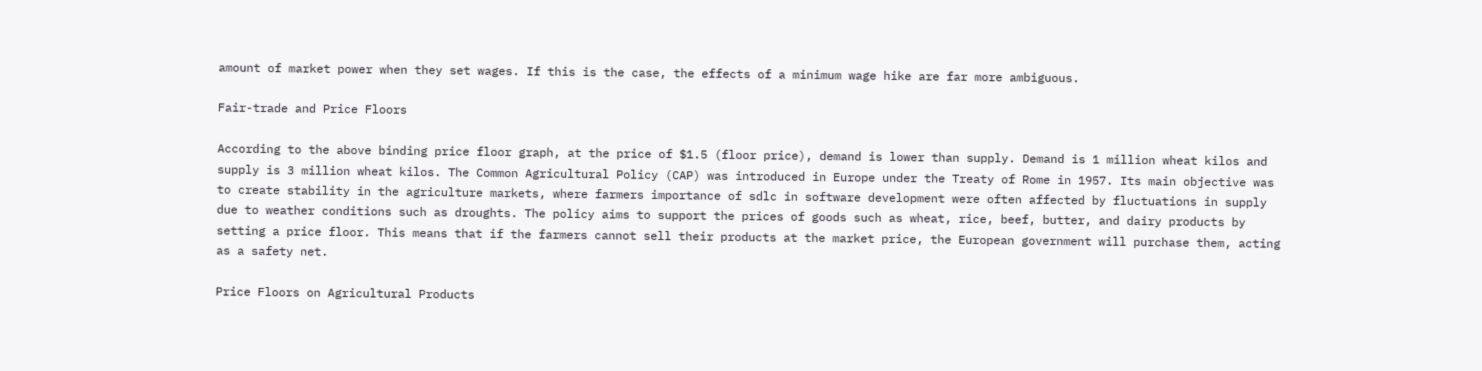amount of market power when they set wages. If this is the case, the effects of a minimum wage hike are far more ambiguous.

Fair-trade and Price Floors

According to the above binding price floor graph, at the price of $1.5 (floor price), demand is lower than supply. Demand is 1 million wheat kilos and supply is 3 million wheat kilos. The Common Agricultural Policy (CAP) was introduced in Europe under the Treaty of Rome in 1957. Its main objective was to create stability in the agriculture markets, where farmers importance of sdlc in software development were often affected by fluctuations in supply due to weather conditions such as droughts. The policy aims to support the prices of goods such as wheat, rice, beef, butter, and dairy products by setting a price floor. This means that if the farmers cannot sell their products at the market price, the European government will purchase them, acting as a safety net.

Price Floors on Agricultural Products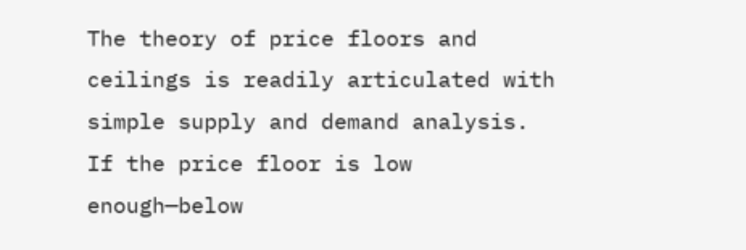The theory of price floors and ceilings is readily articulated with simple supply and demand analysis. If the price floor is low enough—below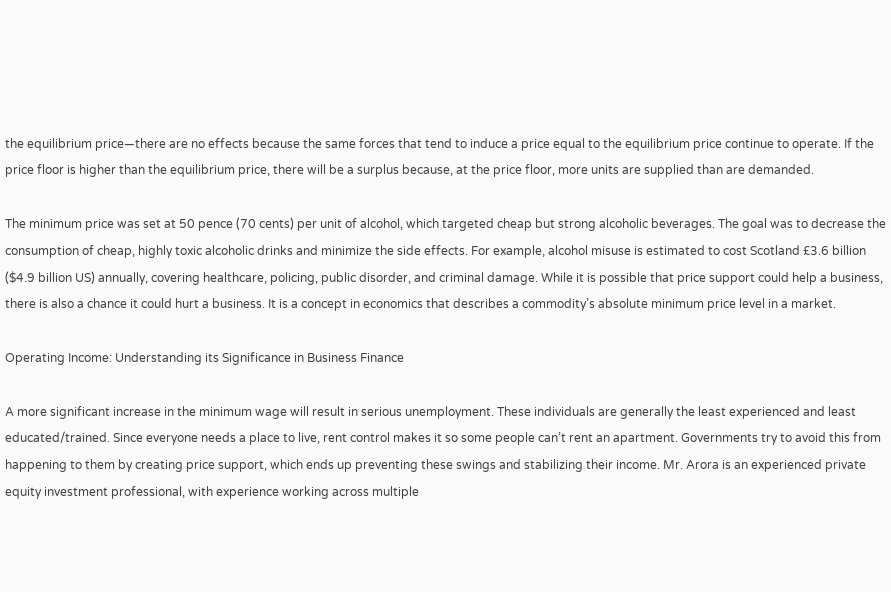the equilibrium price—there are no effects because the same forces that tend to induce a price equal to the equilibrium price continue to operate. If the price floor is higher than the equilibrium price, there will be a surplus because, at the price floor, more units are supplied than are demanded.

The minimum price was set at 50 pence (70 cents) per unit of alcohol, which targeted cheap but strong alcoholic beverages. The goal was to decrease the consumption of cheap, highly toxic alcoholic drinks and minimize the side effects. For example, alcohol misuse is estimated to cost Scotland £3.6 billion ($4.9 billion US) annually, covering healthcare, policing, public disorder, and criminal damage. While it is possible that price support could help a business, there is also a chance it could hurt a business. It is a concept in economics that describes a commodity’s absolute minimum price level in a market.

Operating Income: Understanding its Significance in Business Finance

A more significant increase in the minimum wage will result in serious unemployment. These individuals are generally the least experienced and least educated/trained. Since everyone needs a place to live, rent control makes it so some people can’t rent an apartment. Governments try to avoid this from happening to them by creating price support, which ends up preventing these swings and stabilizing their income. Mr. Arora is an experienced private equity investment professional, with experience working across multiple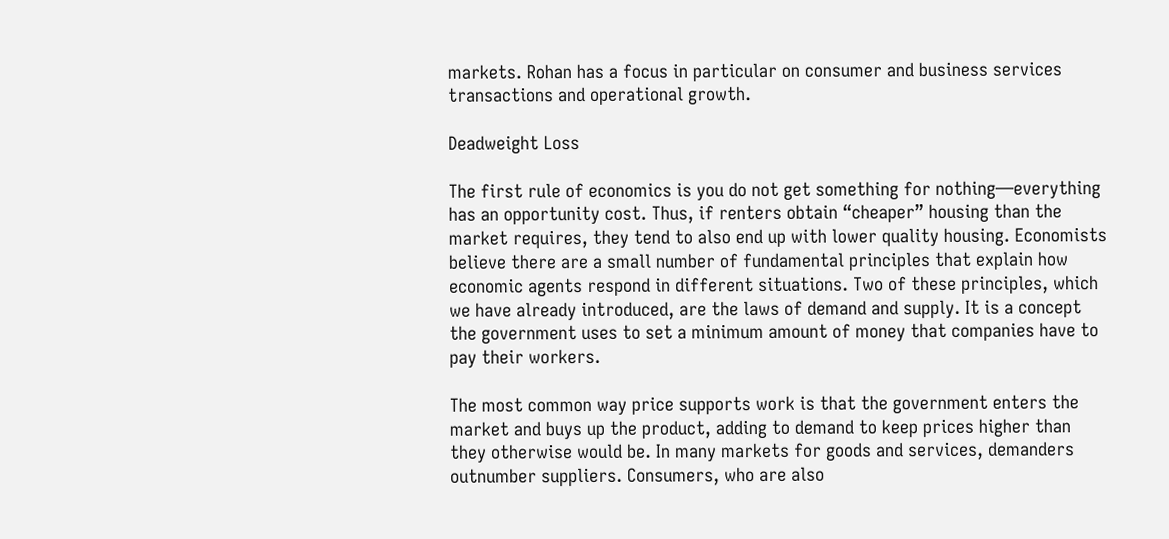markets. Rohan has a focus in particular on consumer and business services transactions and operational growth.

Deadweight Loss

The first rule of economics is you do not get something for nothing—everything has an opportunity cost. Thus, if renters obtain “cheaper” housing than the market requires, they tend to also end up with lower quality housing. Economists believe there are a small number of fundamental principles that explain how economic agents respond in different situations. Two of these principles, which we have already introduced, are the laws of demand and supply. It is a concept the government uses to set a minimum amount of money that companies have to pay their workers.

The most common way price supports work is that the government enters the market and buys up the product, adding to demand to keep prices higher than they otherwise would be. In many markets for goods and services, demanders outnumber suppliers. Consumers, who are also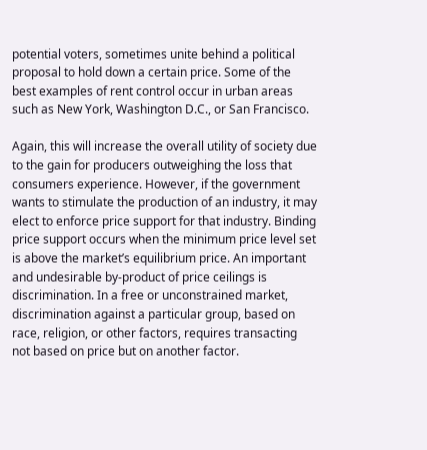potential voters, sometimes unite behind a political proposal to hold down a certain price. Some of the best examples of rent control occur in urban areas such as New York, Washington D.C., or San Francisco.

Again, this will increase the overall utility of society due to the gain for producers outweighing the loss that consumers experience. However, if the government wants to stimulate the production of an industry, it may elect to enforce price support for that industry. Binding price support occurs when the minimum price level set is above the market’s equilibrium price. An important and undesirable by-product of price ceilings is discrimination. In a free or unconstrained market, discrimination against a particular group, based on race, religion, or other factors, requires transacting not based on price but on another factor.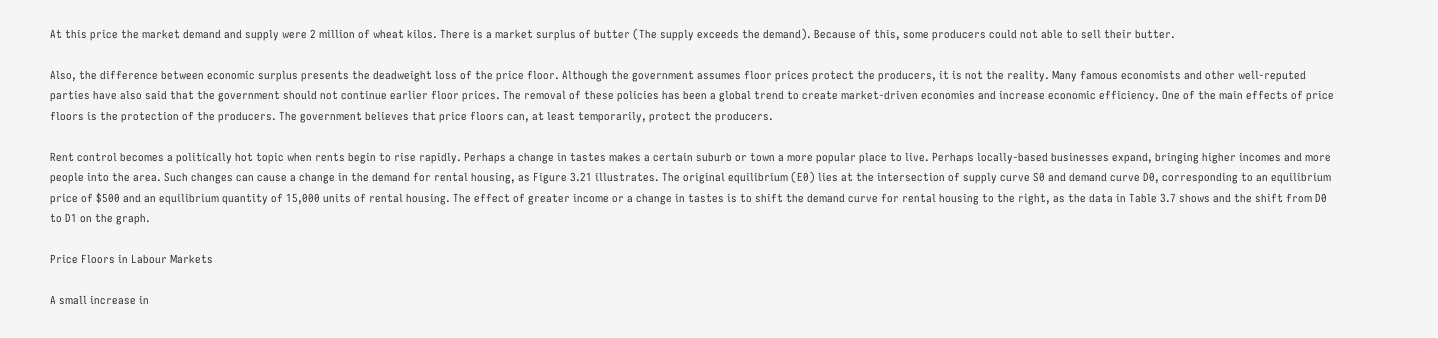At this price the market demand and supply were 2 million of wheat kilos. There is a market surplus of butter (The supply exceeds the demand). Because of this, some producers could not able to sell their butter.

Also, the difference between economic surplus presents the deadweight loss of the price floor. Although the government assumes floor prices protect the producers, it is not the reality. Many famous economists and other well-reputed parties have also said that the government should not continue earlier floor prices. The removal of these policies has been a global trend to create market-driven economies and increase economic efficiency. One of the main effects of price floors is the protection of the producers. The government believes that price floors can, at least temporarily, protect the producers.

Rent control becomes a politically hot topic when rents begin to rise rapidly. Perhaps a change in tastes makes a certain suburb or town a more popular place to live. Perhaps locally-based businesses expand, bringing higher incomes and more people into the area. Such changes can cause a change in the demand for rental housing, as Figure 3.21 illustrates. The original equilibrium (E0) lies at the intersection of supply curve S0 and demand curve D0, corresponding to an equilibrium price of $500 and an equilibrium quantity of 15,000 units of rental housing. The effect of greater income or a change in tastes is to shift the demand curve for rental housing to the right, as the data in Table 3.7 shows and the shift from D0 to D1 on the graph.

Price Floors in Labour Markets

A small increase in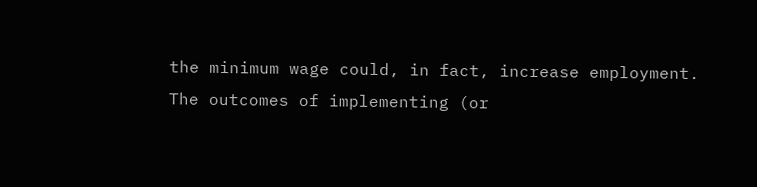the minimum wage could, in fact, increase employment. The outcomes of implementing (or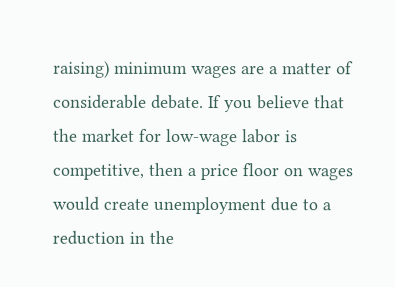raising) minimum wages are a matter of considerable debate. If you believe that the market for low-wage labor is competitive, then a price floor on wages would create unemployment due to a reduction in the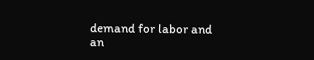demand for labor and an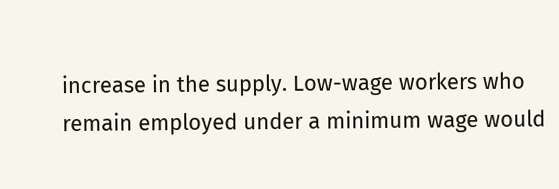increase in the supply. Low-wage workers who remain employed under a minimum wage would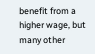benefit from a higher wage, but many other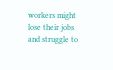workers might lose their jobs and struggle to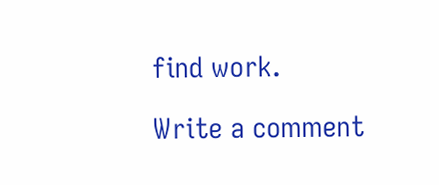find work.

Write a comment